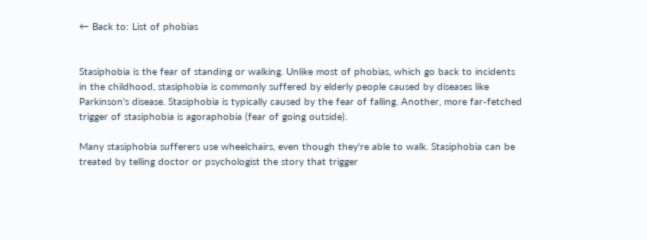← Back to: List of phobias


Stasiphobia is the fear of standing or walking. Unlike most of phobias, which go back to incidents in the childhood, stasiphobia is commonly suffered by elderly people caused by diseases like Parkinson's disease. Stasiphobia is typically caused by the fear of falling. Another, more far-fetched trigger of stasiphobia is agoraphobia (fear of going outside).

Many stasiphobia sufferers use wheelchairs, even though they're able to walk. Stasiphobia can be treated by telling doctor or psychologist the story that trigger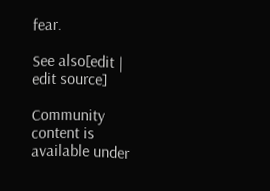fear.

See also[edit | edit source]

Community content is available under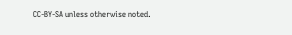CC-BY-SA unless otherwise noted.